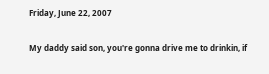Friday, June 22, 2007

My daddy said son, you're gonna drive me to drinkin, if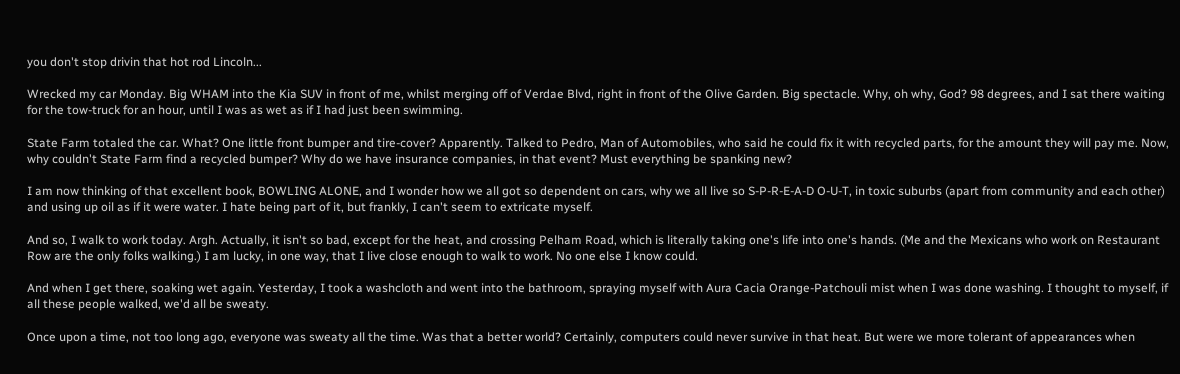you don't stop drivin that hot rod Lincoln...

Wrecked my car Monday. Big WHAM into the Kia SUV in front of me, whilst merging off of Verdae Blvd, right in front of the Olive Garden. Big spectacle. Why, oh why, God? 98 degrees, and I sat there waiting for the tow-truck for an hour, until I was as wet as if I had just been swimming.

State Farm totaled the car. What? One little front bumper and tire-cover? Apparently. Talked to Pedro, Man of Automobiles, who said he could fix it with recycled parts, for the amount they will pay me. Now, why couldn't State Farm find a recycled bumper? Why do we have insurance companies, in that event? Must everything be spanking new?

I am now thinking of that excellent book, BOWLING ALONE, and I wonder how we all got so dependent on cars, why we all live so S-P-R-E-A-D O-U-T, in toxic suburbs (apart from community and each other) and using up oil as if it were water. I hate being part of it, but frankly, I can't seem to extricate myself.

And so, I walk to work today. Argh. Actually, it isn't so bad, except for the heat, and crossing Pelham Road, which is literally taking one's life into one's hands. (Me and the Mexicans who work on Restaurant Row are the only folks walking.) I am lucky, in one way, that I live close enough to walk to work. No one else I know could.

And when I get there, soaking wet again. Yesterday, I took a washcloth and went into the bathroom, spraying myself with Aura Cacia Orange-Patchouli mist when I was done washing. I thought to myself, if all these people walked, we'd all be sweaty.

Once upon a time, not too long ago, everyone was sweaty all the time. Was that a better world? Certainly, computers could never survive in that heat. But were we more tolerant of appearances when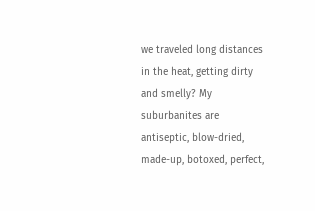we traveled long distances in the heat, getting dirty and smelly? My suburbanites are antiseptic, blow-dried, made-up, botoxed, perfect,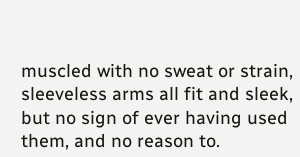muscled with no sweat or strain, sleeveless arms all fit and sleek, but no sign of ever having used them, and no reason to.